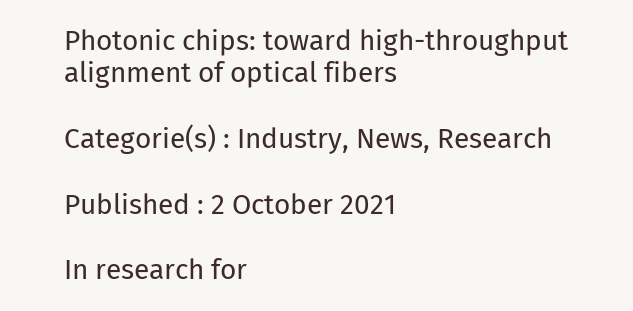Photonic chips: toward high-throughput alignment of optical fibers

Categorie(s) : Industry, News, Research

Published : 2 October 2021

In research for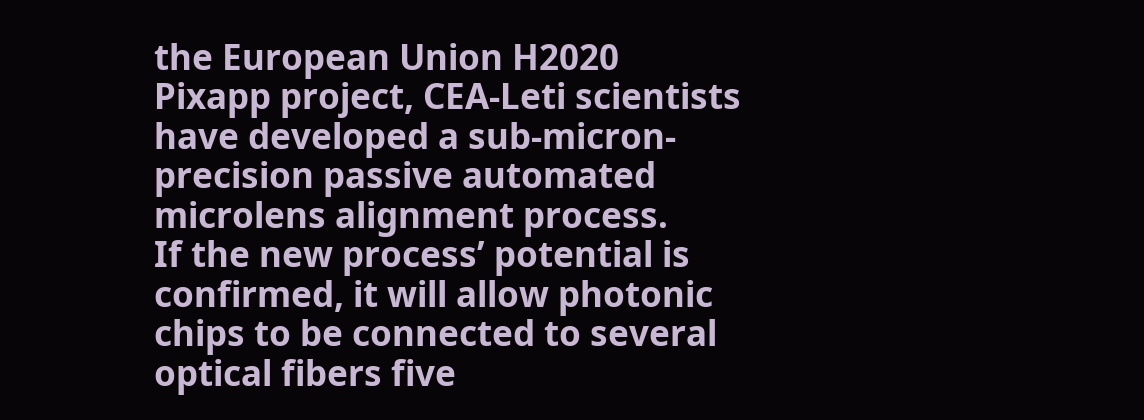the European Union H2020 Pixapp project, CEA-Leti scientists have developed a sub-micron-precision passive automated microlens alignment process.
If the new process’ potential is confirmed, it will allow photonic chips to be connected to several optical fibers five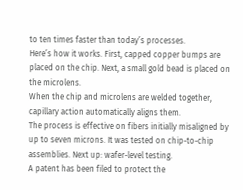to ten times faster than today’s processes.
Here’s how it works. First, capped copper bumps are placed on the chip. Next, a small gold bead is placed on the microlens.
When the chip and microlens are welded together, capillary action automatically aligns them.
The process is effective on fibers initially misaligned by up to seven microns. It was tested on chip-to-chip assemblies. Next up: wafer-level testing.
A patent has been filed to protect the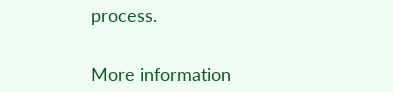process.


More information